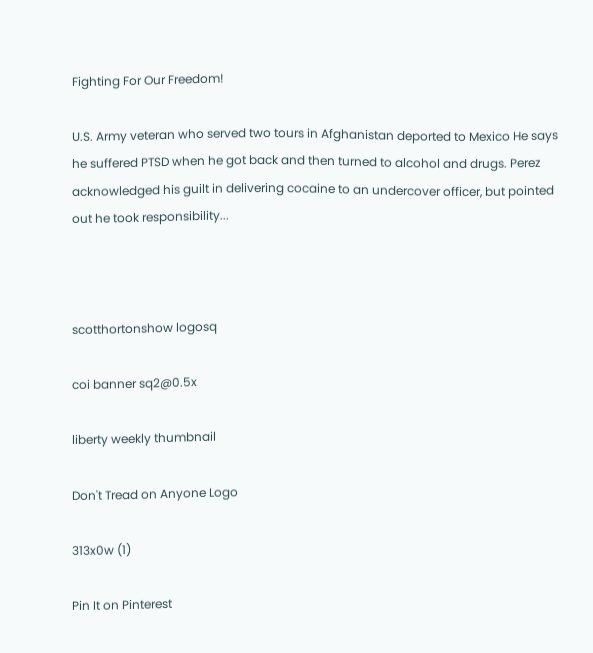Fighting For Our Freedom!

U.S. Army veteran who served two tours in Afghanistan deported to Mexico He says he suffered PTSD when he got back and then turned to alcohol and drugs. Perez acknowledged his guilt in delivering cocaine to an undercover officer, but pointed out he took responsibility...



scotthortonshow logosq

coi banner sq2@0.5x

liberty weekly thumbnail

Don't Tread on Anyone Logo

313x0w (1)

Pin It on Pinterest